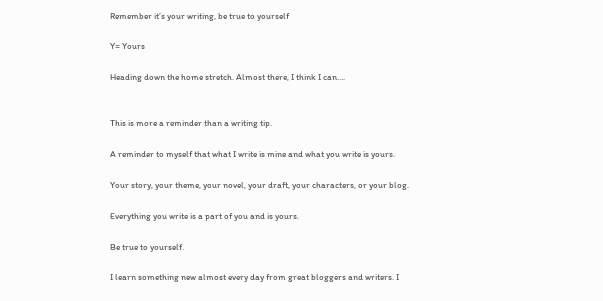Remember it’s your writing, be true to yourself

Y= Yours

Heading down the home stretch. Almost there, I think I can….


This is more a reminder than a writing tip.

A reminder to myself that what I write is mine and what you write is yours.

Your story, your theme, your novel, your draft, your characters, or your blog.

Everything you write is a part of you and is yours.

Be true to yourself.

I learn something new almost every day from great bloggers and writers. I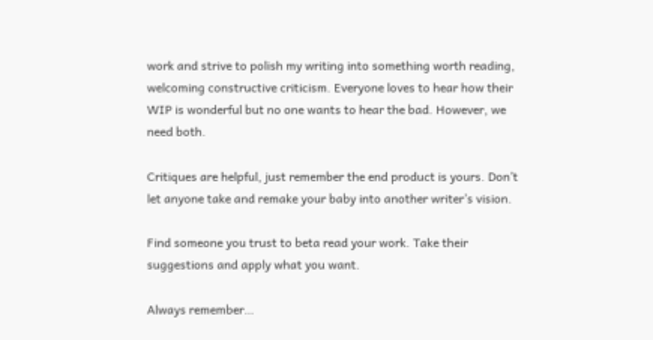work and strive to polish my writing into something worth reading, welcoming constructive criticism. Everyone loves to hear how their WIP is wonderful but no one wants to hear the bad. However, we need both.

Critiques are helpful, just remember the end product is yours. Don’t let anyone take and remake your baby into another writer’s vision.

Find someone you trust to beta read your work. Take their suggestions and apply what you want.

Always remember…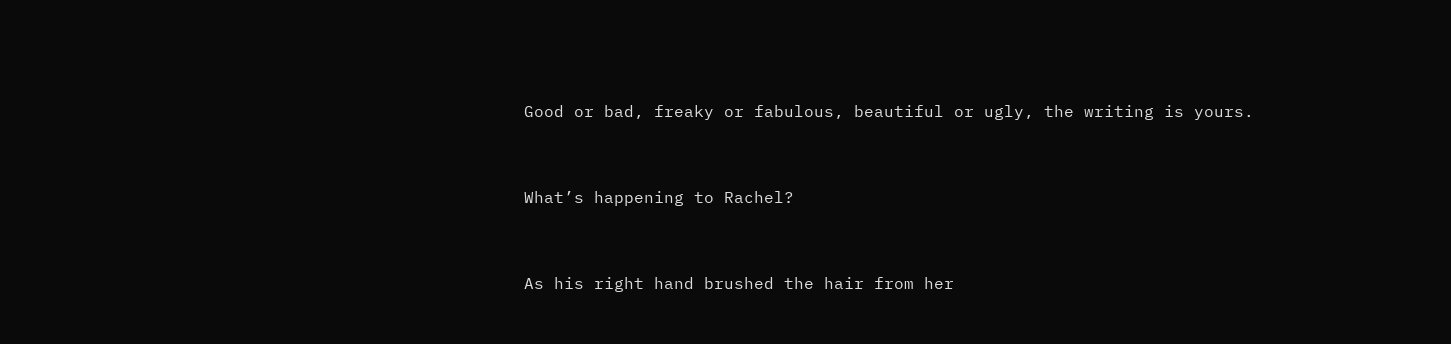Good or bad, freaky or fabulous, beautiful or ugly, the writing is yours.


What’s happening to Rachel?


As his right hand brushed the hair from her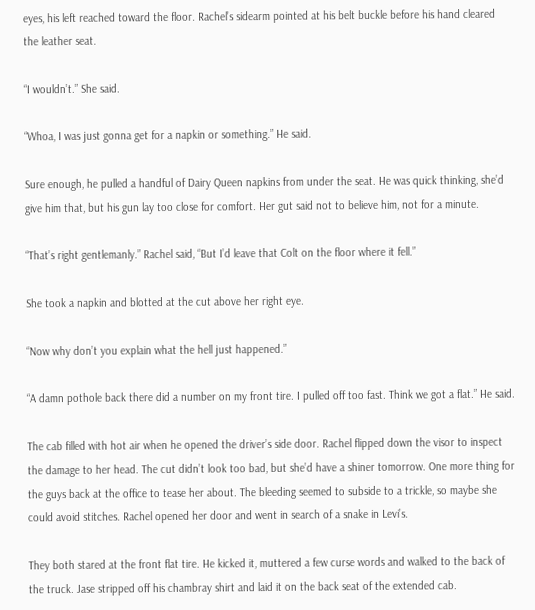eyes, his left reached toward the floor. Rachel’s sidearm pointed at his belt buckle before his hand cleared the leather seat.

“I wouldn’t.” She said.

“Whoa, I was just gonna get for a napkin or something.” He said.

Sure enough, he pulled a handful of Dairy Queen napkins from under the seat. He was quick thinking, she’d give him that, but his gun lay too close for comfort. Her gut said not to believe him, not for a minute.

“That’s right gentlemanly.” Rachel said, “But I’d leave that Colt on the floor where it fell.”

She took a napkin and blotted at the cut above her right eye.

“Now why don’t you explain what the hell just happened.”

“A damn pothole back there did a number on my front tire. I pulled off too fast. Think we got a flat.” He said.

The cab filled with hot air when he opened the driver’s side door. Rachel flipped down the visor to inspect the damage to her head. The cut didn’t look too bad, but she’d have a shiner tomorrow. One more thing for the guys back at the office to tease her about. The bleeding seemed to subside to a trickle, so maybe she could avoid stitches. Rachel opened her door and went in search of a snake in Levi’s.

They both stared at the front flat tire. He kicked it, muttered a few curse words and walked to the back of the truck. Jase stripped off his chambray shirt and laid it on the back seat of the extended cab.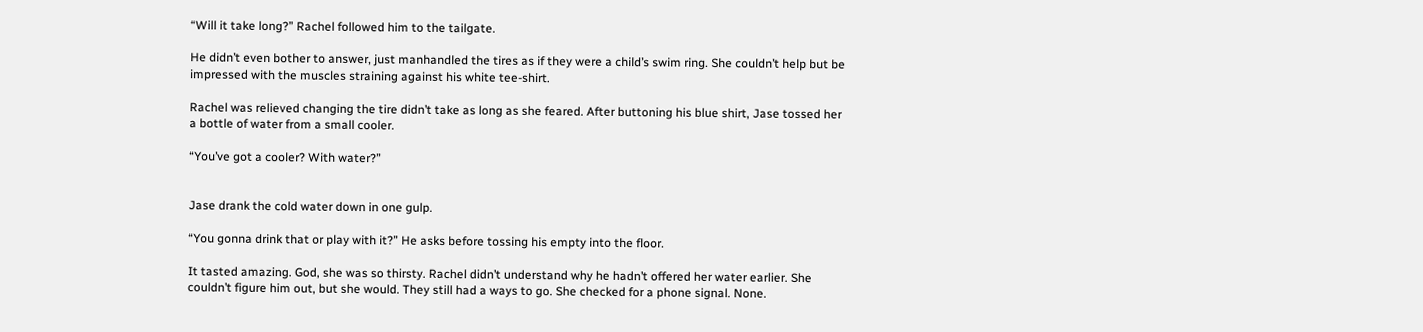“Will it take long?” Rachel followed him to the tailgate.

He didn’t even bother to answer, just manhandled the tires as if they were a child’s swim ring. She couldn’t help but be impressed with the muscles straining against his white tee-shirt.

Rachel was relieved changing the tire didn’t take as long as she feared. After buttoning his blue shirt, Jase tossed her a bottle of water from a small cooler.

“You’ve got a cooler? With water?”


Jase drank the cold water down in one gulp.

“You gonna drink that or play with it?” He asks before tossing his empty into the floor.

It tasted amazing. God, she was so thirsty. Rachel didn’t understand why he hadn’t offered her water earlier. She couldn’t figure him out, but she would. They still had a ways to go. She checked for a phone signal. None.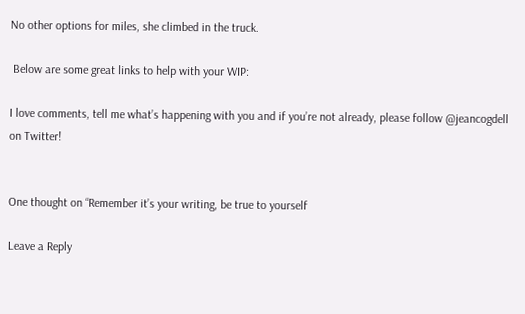No other options for miles, she climbed in the truck.

 Below are some great links to help with your WIP:

I love comments, tell me what’s happening with you and if you’re not already, please follow @jeancogdell on Twitter!


One thought on “Remember it’s your writing, be true to yourself

Leave a Reply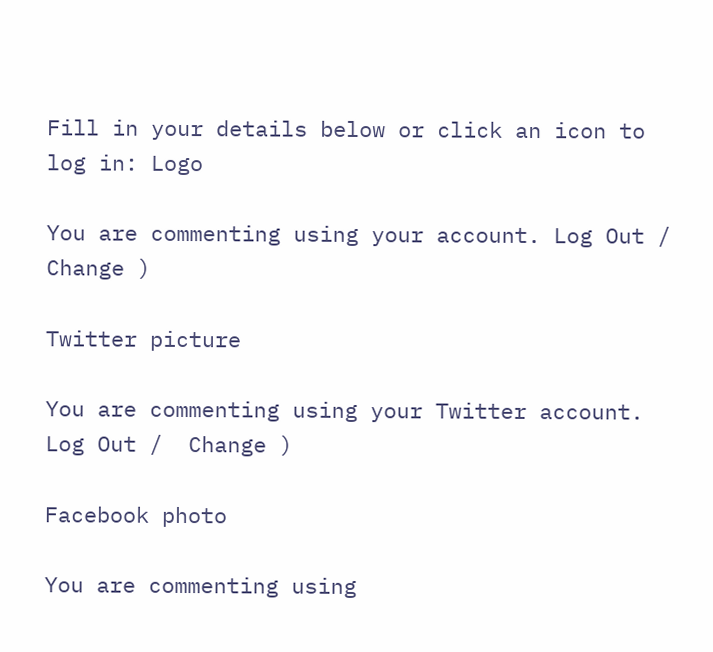Fill in your details below or click an icon to log in: Logo

You are commenting using your account. Log Out /  Change )

Twitter picture

You are commenting using your Twitter account. Log Out /  Change )

Facebook photo

You are commenting using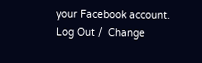your Facebook account. Log Out /  Change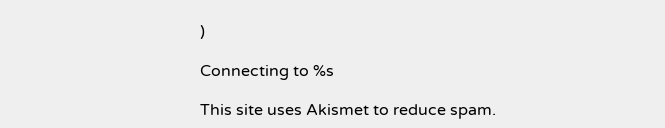)

Connecting to %s

This site uses Akismet to reduce spam.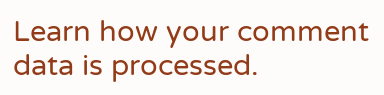Learn how your comment data is processed.